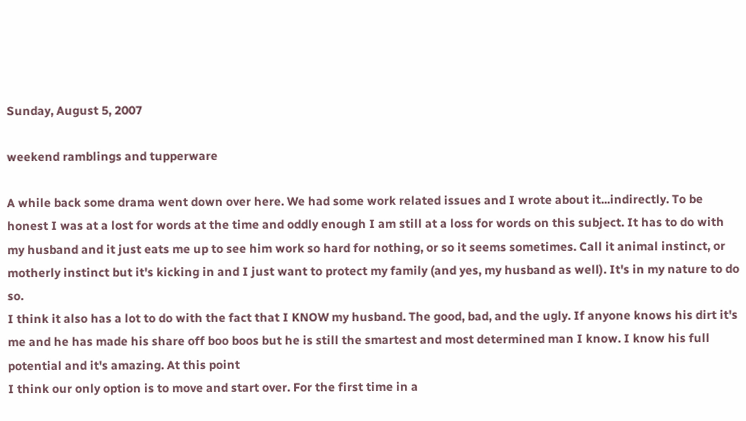Sunday, August 5, 2007

weekend ramblings and tupperware

A while back some drama went down over here. We had some work related issues and I wrote about it...indirectly. To be honest I was at a lost for words at the time and oddly enough I am still at a loss for words on this subject. It has to do with my husband and it just eats me up to see him work so hard for nothing, or so it seems sometimes. Call it animal instinct, or motherly instinct but it's kicking in and I just want to protect my family (and yes, my husband as well). It's in my nature to do so.
I think it also has a lot to do with the fact that I KNOW my husband. The good, bad, and the ugly. If anyone knows his dirt it's me and he has made his share off boo boos but he is still the smartest and most determined man I know. I know his full potential and it's amazing. At this point
I think our only option is to move and start over. For the first time in a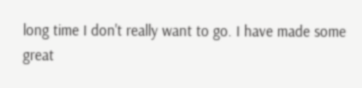long time I don't really want to go. I have made some great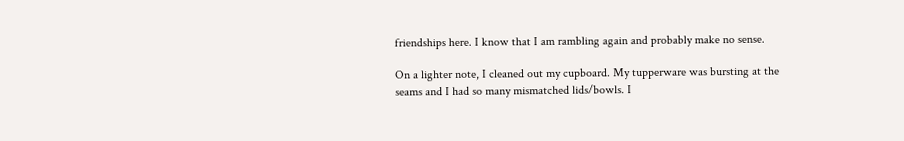friendships here. I know that I am rambling again and probably make no sense.

On a lighter note, I cleaned out my cupboard. My tupperware was bursting at the seams and I had so many mismatched lids/bowls. I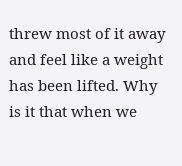threw most of it away and feel like a weight has been lifted. Why is it that when we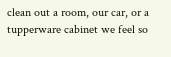clean out a room, our car, or a tupperware cabinet we feel so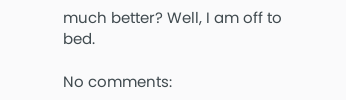much better? Well, I am off to bed.

No comments: